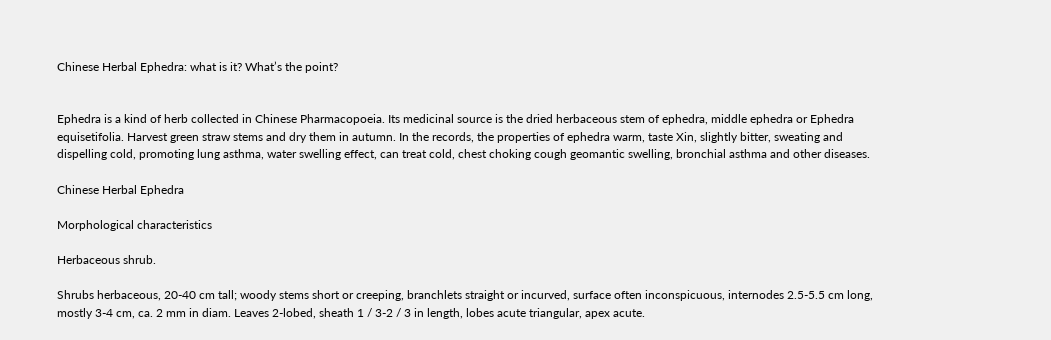Chinese Herbal Ephedra: what is it? What’s the point?


Ephedra is a kind of herb collected in Chinese Pharmacopoeia. Its medicinal source is the dried herbaceous stem of ephedra, middle ephedra or Ephedra equisetifolia. Harvest green straw stems and dry them in autumn. In the records, the properties of ephedra warm, taste Xin, slightly bitter, sweating and dispelling cold, promoting lung asthma, water swelling effect, can treat cold, chest choking cough geomantic swelling, bronchial asthma and other diseases.

Chinese Herbal Ephedra

Morphological characteristics

Herbaceous shrub.

Shrubs herbaceous, 20-40 cm tall; woody stems short or creeping, branchlets straight or incurved, surface often inconspicuous, internodes 2.5-5.5 cm long, mostly 3-4 cm, ca. 2 mm in diam. Leaves 2-lobed, sheath 1 / 3-2 / 3 in length, lobes acute triangular, apex acute.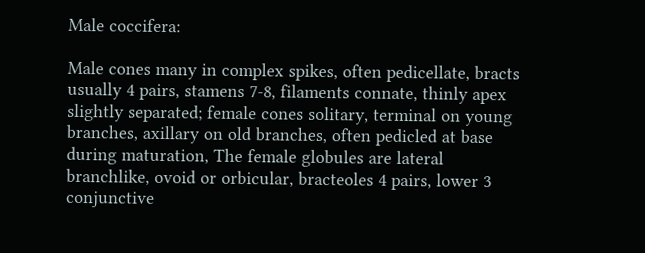Male coccifera:

Male cones many in complex spikes, often pedicellate, bracts usually 4 pairs, stamens 7-8, filaments connate, thinly apex slightly separated; female cones solitary, terminal on young branches, axillary on old branches, often pedicled at base during maturation, The female globules are lateral branchlike, ovoid or orbicular, bracteoles 4 pairs, lower 3 conjunctive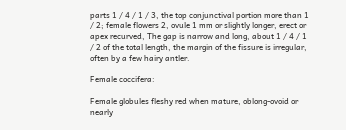parts 1 / 4 / 1 / 3, the top conjunctival portion more than 1 / 2; female flowers 2, ovule 1 mm or slightly longer, erect or apex recurved, The gap is narrow and long, about 1 / 4 / 1 / 2 of the total length, the margin of the fissure is irregular, often by a few hairy antler.

Female coccifera:

Female globules fleshy red when mature, oblong-ovoid or nearly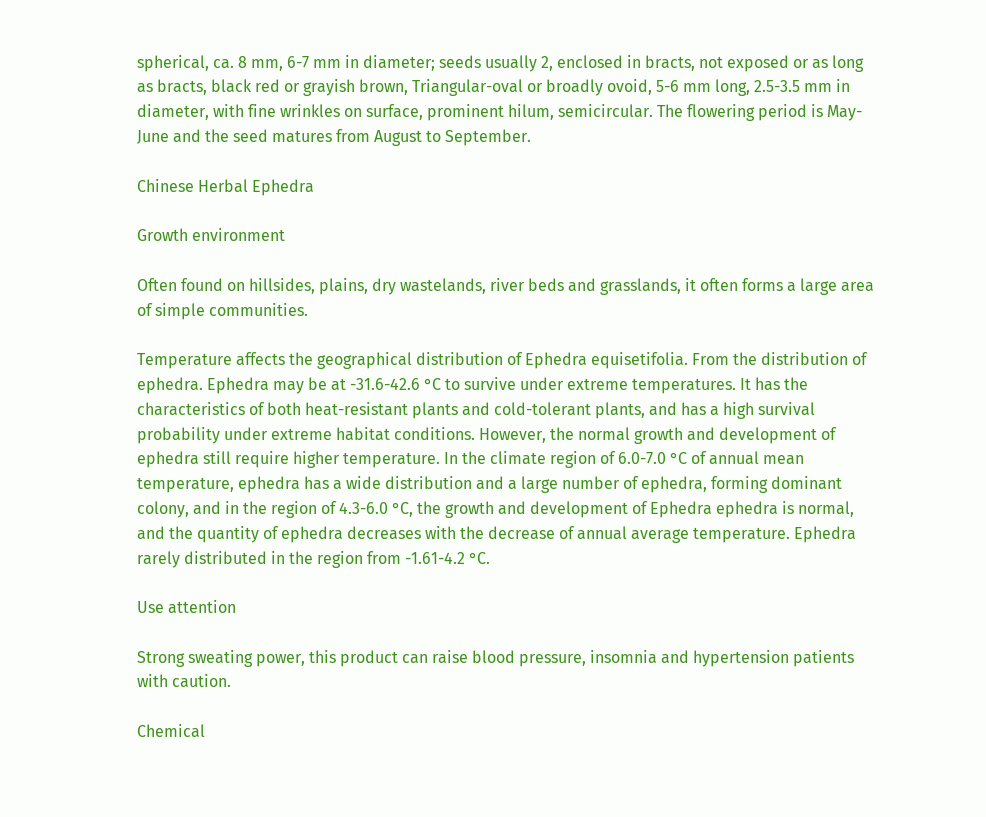spherical, ca. 8 mm, 6-7 mm in diameter; seeds usually 2, enclosed in bracts, not exposed or as long as bracts, black red or grayish brown, Triangular-oval or broadly ovoid, 5-6 mm long, 2.5-3.5 mm in diameter, with fine wrinkles on surface, prominent hilum, semicircular. The flowering period is May-June and the seed matures from August to September.

Chinese Herbal Ephedra

Growth environment

Often found on hillsides, plains, dry wastelands, river beds and grasslands, it often forms a large area of simple communities.

Temperature affects the geographical distribution of Ephedra equisetifolia. From the distribution of ephedra. Ephedra may be at -31.6-42.6 °C to survive under extreme temperatures. It has the characteristics of both heat-resistant plants and cold-tolerant plants, and has a high survival probability under extreme habitat conditions. However, the normal growth and development of ephedra still require higher temperature. In the climate region of 6.0-7.0 °C of annual mean temperature, ephedra has a wide distribution and a large number of ephedra, forming dominant colony, and in the region of 4.3-6.0 °C, the growth and development of Ephedra ephedra is normal, and the quantity of ephedra decreases with the decrease of annual average temperature. Ephedra rarely distributed in the region from -1.61-4.2 °C.

Use attention

Strong sweating power, this product can raise blood pressure, insomnia and hypertension patients with caution.

Chemical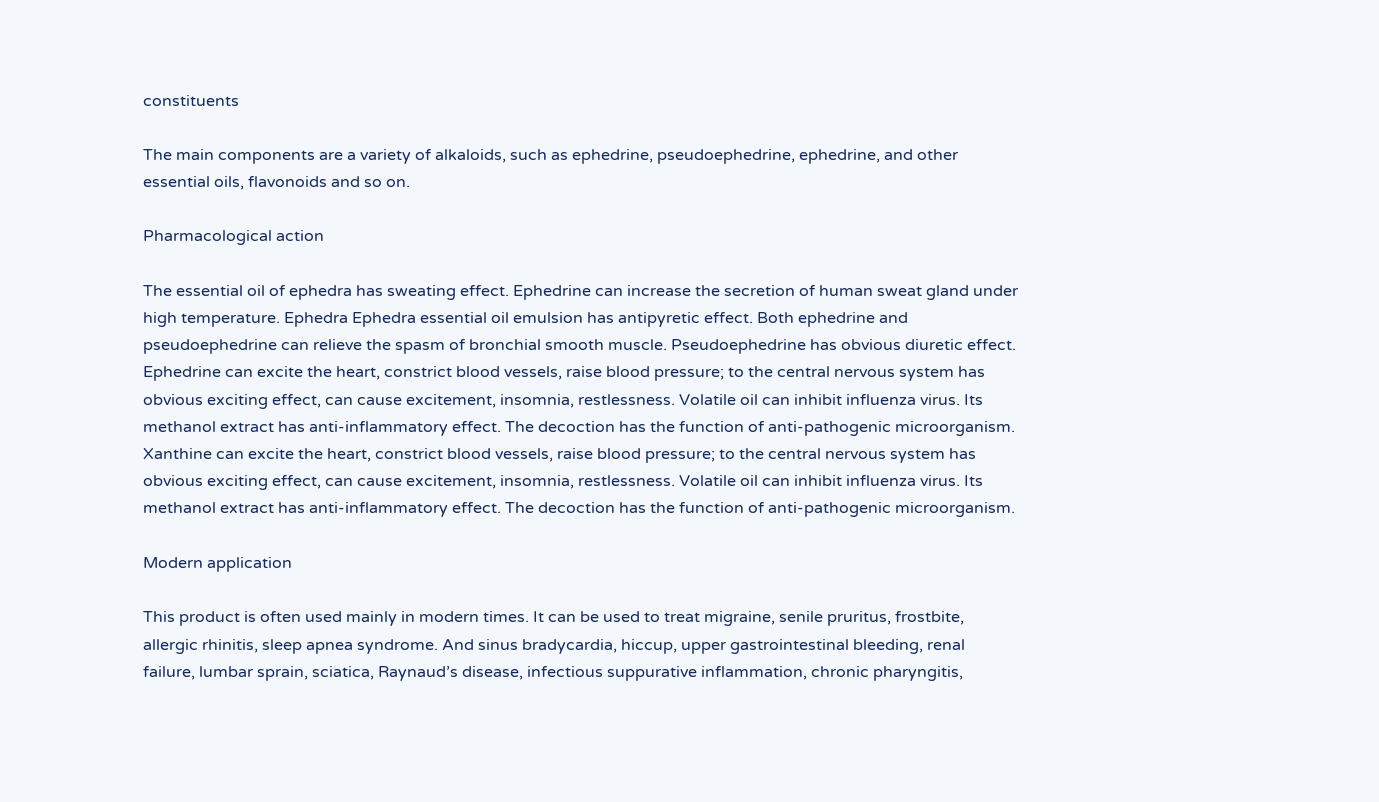constituents

The main components are a variety of alkaloids, such as ephedrine, pseudoephedrine, ephedrine, and other essential oils, flavonoids and so on.

Pharmacological action

The essential oil of ephedra has sweating effect. Ephedrine can increase the secretion of human sweat gland under high temperature. Ephedra Ephedra essential oil emulsion has antipyretic effect. Both ephedrine and pseudoephedrine can relieve the spasm of bronchial smooth muscle. Pseudoephedrine has obvious diuretic effect. Ephedrine can excite the heart, constrict blood vessels, raise blood pressure; to the central nervous system has obvious exciting effect, can cause excitement, insomnia, restlessness. Volatile oil can inhibit influenza virus. Its methanol extract has anti-inflammatory effect. The decoction has the function of anti-pathogenic microorganism. Xanthine can excite the heart, constrict blood vessels, raise blood pressure; to the central nervous system has obvious exciting effect, can cause excitement, insomnia, restlessness. Volatile oil can inhibit influenza virus. Its methanol extract has anti-inflammatory effect. The decoction has the function of anti-pathogenic microorganism.

Modern application

This product is often used mainly in modern times. It can be used to treat migraine, senile pruritus, frostbite, allergic rhinitis, sleep apnea syndrome. And sinus bradycardia, hiccup, upper gastrointestinal bleeding, renal failure, lumbar sprain, sciatica, Raynaud’s disease, infectious suppurative inflammation, chronic pharyngitis,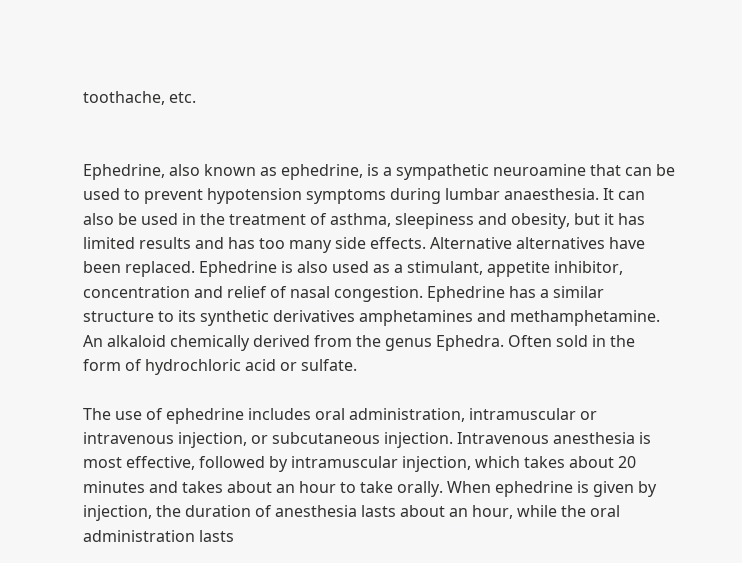toothache, etc.


Ephedrine, also known as ephedrine, is a sympathetic neuroamine that can be used to prevent hypotension symptoms during lumbar anaesthesia. It can also be used in the treatment of asthma, sleepiness and obesity, but it has limited results and has too many side effects. Alternative alternatives have been replaced. Ephedrine is also used as a stimulant, appetite inhibitor, concentration and relief of nasal congestion. Ephedrine has a similar structure to its synthetic derivatives amphetamines and methamphetamine. An alkaloid chemically derived from the genus Ephedra. Often sold in the form of hydrochloric acid or sulfate.

The use of ephedrine includes oral administration, intramuscular or intravenous injection, or subcutaneous injection. Intravenous anesthesia is most effective, followed by intramuscular injection, which takes about 20 minutes and takes about an hour to take orally. When ephedrine is given by injection, the duration of anesthesia lasts about an hour, while the oral administration lasts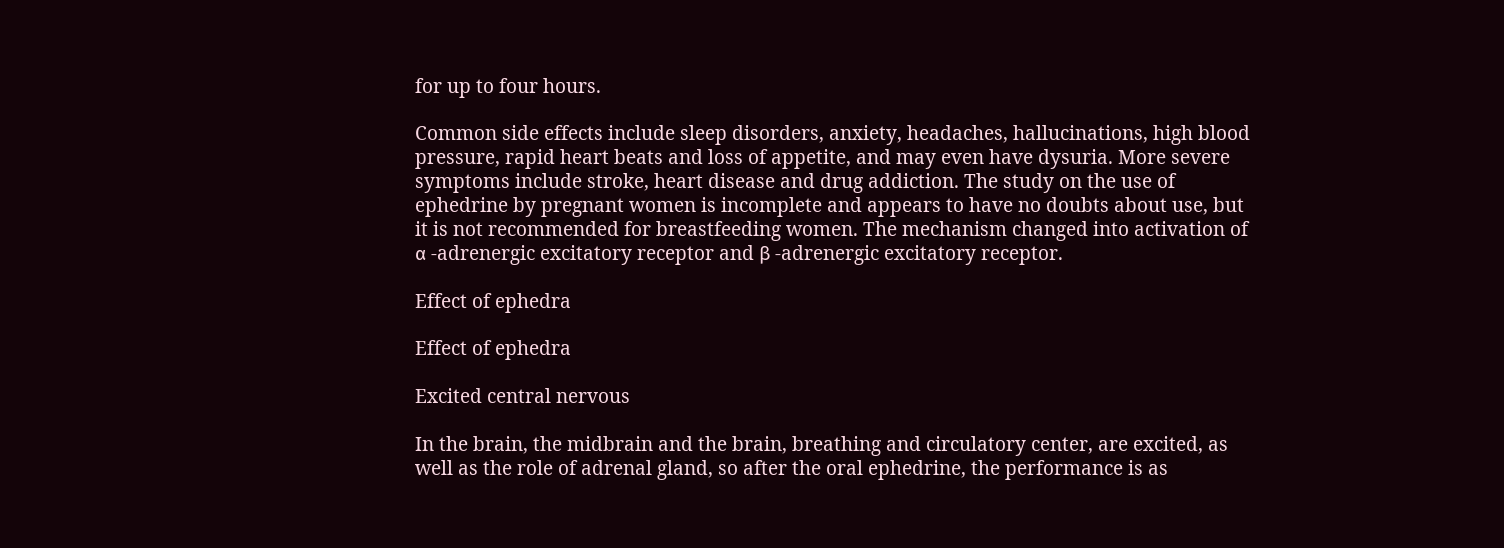for up to four hours.

Common side effects include sleep disorders, anxiety, headaches, hallucinations, high blood pressure, rapid heart beats and loss of appetite, and may even have dysuria. More severe symptoms include stroke, heart disease and drug addiction. The study on the use of ephedrine by pregnant women is incomplete and appears to have no doubts about use, but it is not recommended for breastfeeding women. The mechanism changed into activation of α -adrenergic excitatory receptor and β -adrenergic excitatory receptor.

Effect of ephedra

Effect of ephedra

Excited central nervous

In the brain, the midbrain and the brain, breathing and circulatory center, are excited, as well as the role of adrenal gland, so after the oral ephedrine, the performance is as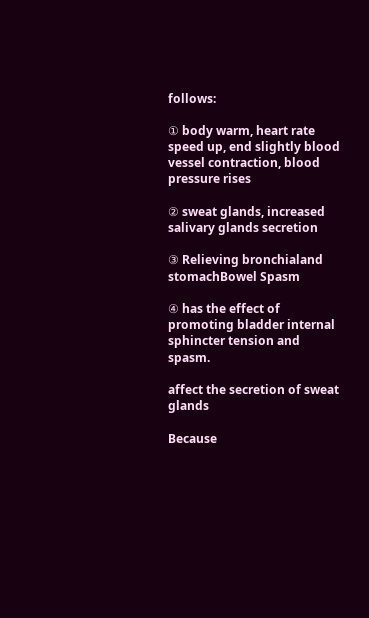follows:

① body warm, heart rate speed up, end slightly blood vessel contraction, blood pressure rises

② sweat glands, increased salivary glands secretion

③ Relieving bronchialand stomachBowel Spasm

④ has the effect of promoting bladder internal sphincter tension and spasm.

affect the secretion of sweat glands

Because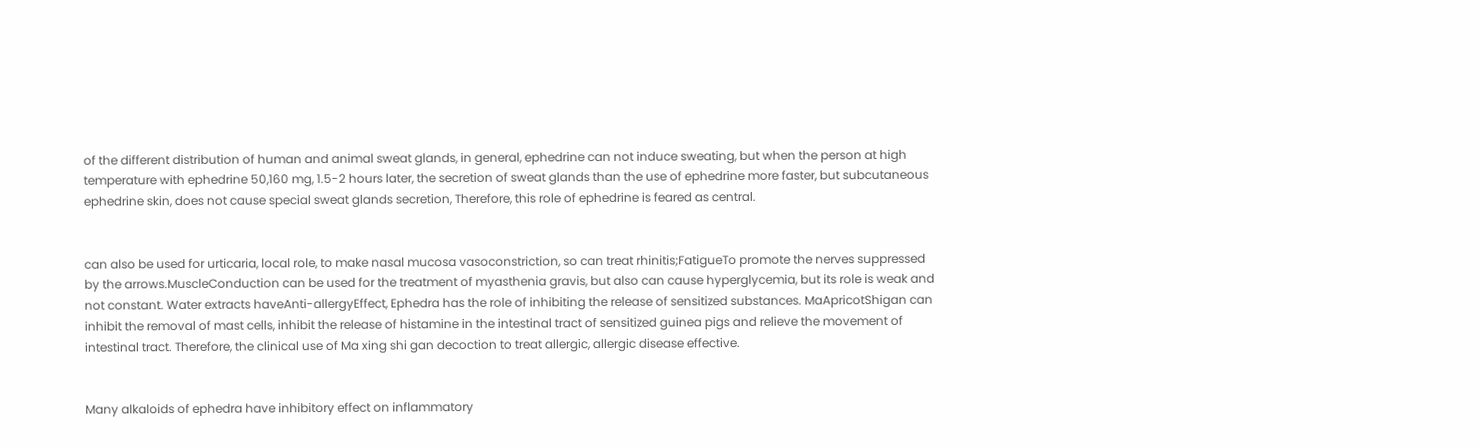of the different distribution of human and animal sweat glands, in general, ephedrine can not induce sweating, but when the person at high temperature with ephedrine 50,160 mg, 1.5-2 hours later, the secretion of sweat glands than the use of ephedrine more faster, but subcutaneous ephedrine skin, does not cause special sweat glands secretion, Therefore, this role of ephedrine is feared as central.


can also be used for urticaria, local role, to make nasal mucosa vasoconstriction, so can treat rhinitis;FatigueTo promote the nerves suppressed by the arrows.MuscleConduction can be used for the treatment of myasthenia gravis, but also can cause hyperglycemia, but its role is weak and not constant. Water extracts haveAnti-allergyEffect, Ephedra has the role of inhibiting the release of sensitized substances. MaApricotShigan can inhibit the removal of mast cells, inhibit the release of histamine in the intestinal tract of sensitized guinea pigs and relieve the movement of intestinal tract. Therefore, the clinical use of Ma xing shi gan decoction to treat allergic, allergic disease effective.


Many alkaloids of ephedra have inhibitory effect on inflammatory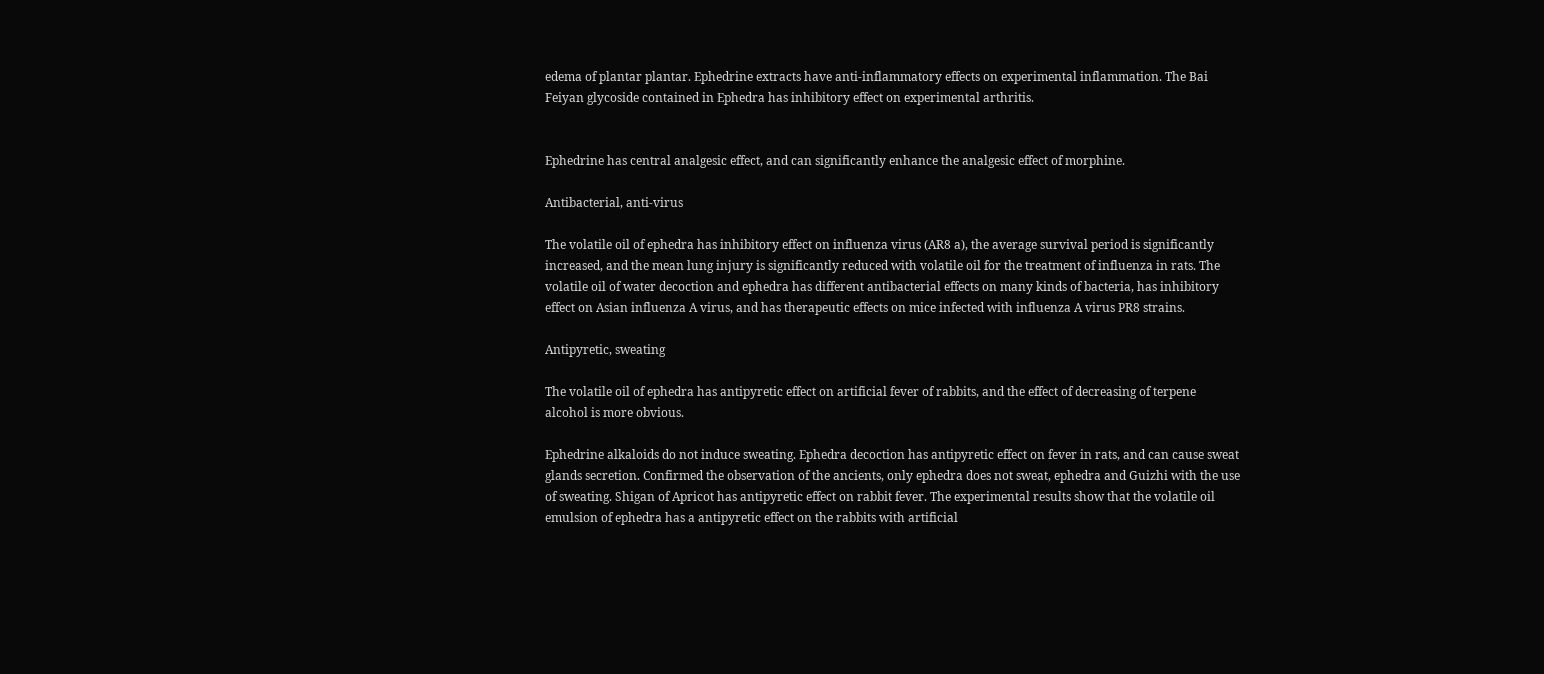edema of plantar plantar. Ephedrine extracts have anti-inflammatory effects on experimental inflammation. The Bai Feiyan glycoside contained in Ephedra has inhibitory effect on experimental arthritis.


Ephedrine has central analgesic effect, and can significantly enhance the analgesic effect of morphine.

Antibacterial, anti-virus

The volatile oil of ephedra has inhibitory effect on influenza virus (AR8 a), the average survival period is significantly increased, and the mean lung injury is significantly reduced with volatile oil for the treatment of influenza in rats. The volatile oil of water decoction and ephedra has different antibacterial effects on many kinds of bacteria, has inhibitory effect on Asian influenza A virus, and has therapeutic effects on mice infected with influenza A virus PR8 strains.

Antipyretic, sweating

The volatile oil of ephedra has antipyretic effect on artificial fever of rabbits, and the effect of decreasing of terpene alcohol is more obvious.

Ephedrine alkaloids do not induce sweating. Ephedra decoction has antipyretic effect on fever in rats, and can cause sweat glands secretion. Confirmed the observation of the ancients, only ephedra does not sweat, ephedra and Guizhi with the use of sweating. Shigan of Apricot has antipyretic effect on rabbit fever. The experimental results show that the volatile oil emulsion of ephedra has a antipyretic effect on the rabbits with artificial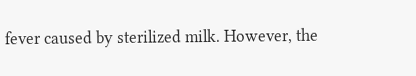fever caused by sterilized milk. However, the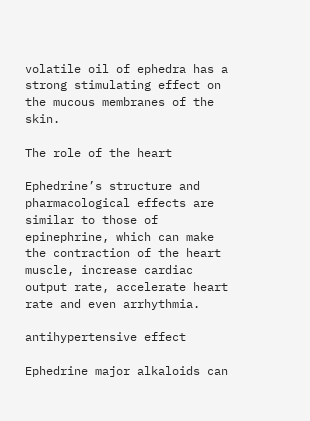volatile oil of ephedra has a strong stimulating effect on the mucous membranes of the skin.

The role of the heart

Ephedrine’s structure and pharmacological effects are similar to those of epinephrine, which can make the contraction of the heart muscle, increase cardiac output rate, accelerate heart rate and even arrhythmia.

antihypertensive effect

Ephedrine major alkaloids can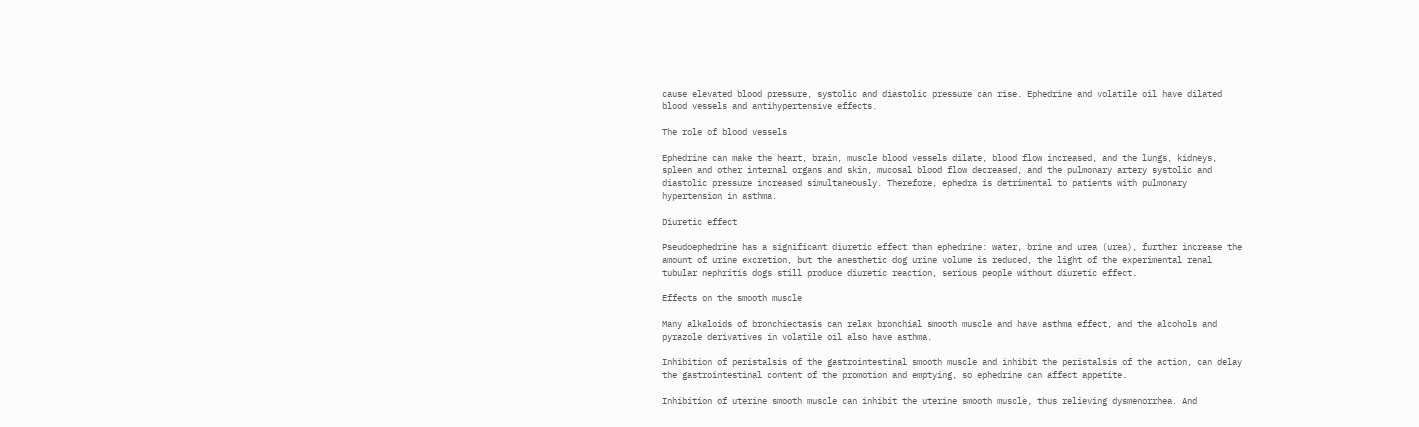cause elevated blood pressure, systolic and diastolic pressure can rise. Ephedrine and volatile oil have dilated blood vessels and antihypertensive effects.

The role of blood vessels

Ephedrine can make the heart, brain, muscle blood vessels dilate, blood flow increased, and the lungs, kidneys, spleen and other internal organs and skin, mucosal blood flow decreased, and the pulmonary artery systolic and diastolic pressure increased simultaneously. Therefore, ephedra is detrimental to patients with pulmonary hypertension in asthma.

Diuretic effect

Pseudoephedrine has a significant diuretic effect than ephedrine: water, brine and urea (urea), further increase the amount of urine excretion, but the anesthetic dog urine volume is reduced, the light of the experimental renal tubular nephritis dogs still produce diuretic reaction, serious people without diuretic effect.

Effects on the smooth muscle

Many alkaloids of bronchiectasis can relax bronchial smooth muscle and have asthma effect, and the alcohols and pyrazole derivatives in volatile oil also have asthma.

Inhibition of peristalsis of the gastrointestinal smooth muscle and inhibit the peristalsis of the action, can delay the gastrointestinal content of the promotion and emptying, so ephedrine can affect appetite.

Inhibition of uterine smooth muscle can inhibit the uterine smooth muscle, thus relieving dysmenorrhea. And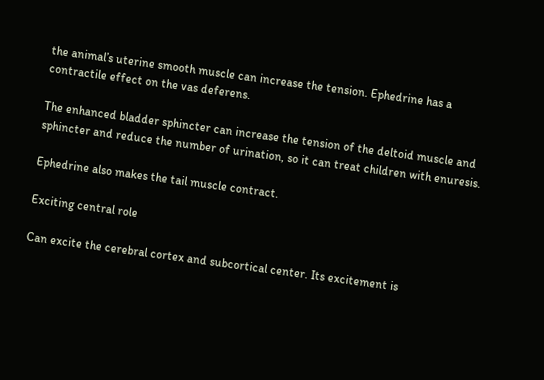the animal’s uterine smooth muscle can increase the tension. Ephedrine has a contractile effect on the vas deferens.

The enhanced bladder sphincter can increase the tension of the deltoid muscle and sphincter and reduce the number of urination, so it can treat children with enuresis.

Ephedrine also makes the tail muscle contract.

Exciting central role

Can excite the cerebral cortex and subcortical center. Its excitement is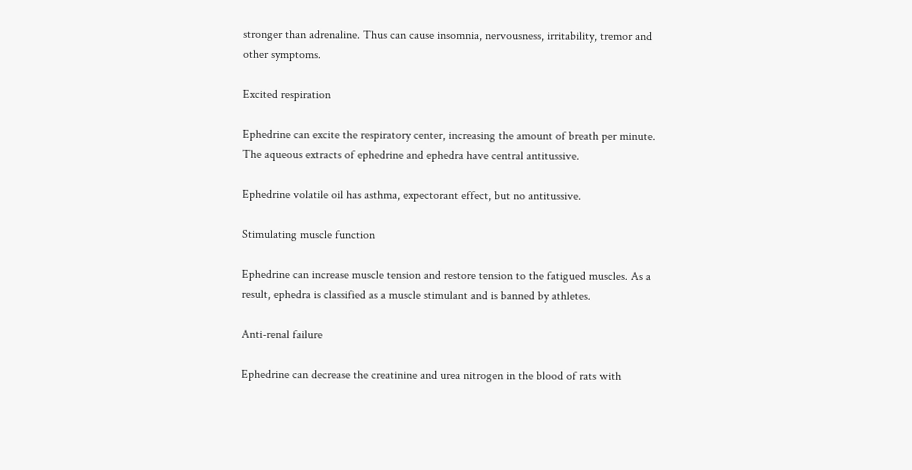stronger than adrenaline. Thus can cause insomnia, nervousness, irritability, tremor and other symptoms.

Excited respiration

Ephedrine can excite the respiratory center, increasing the amount of breath per minute. The aqueous extracts of ephedrine and ephedra have central antitussive.

Ephedrine volatile oil has asthma, expectorant effect, but no antitussive.

Stimulating muscle function

Ephedrine can increase muscle tension and restore tension to the fatigued muscles. As a result, ephedra is classified as a muscle stimulant and is banned by athletes.

Anti-renal failure

Ephedrine can decrease the creatinine and urea nitrogen in the blood of rats with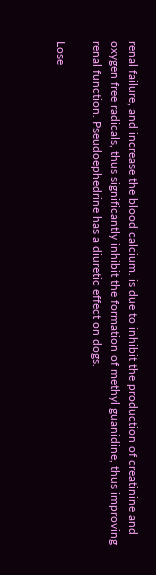renal failure, and increase the blood calcium. is due to inhibit the production of creatinine and oxygen free radicals, thus significantly inhibit the formation of methyl guanidine, thus improving renal function. Pseudoephedrine has a diuretic effect on dogs.

Lose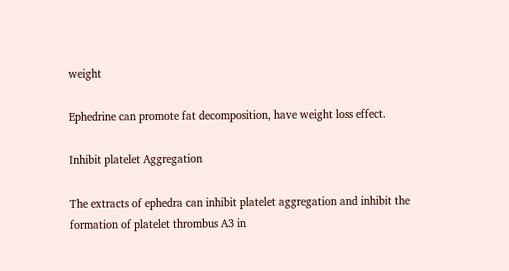weight

Ephedrine can promote fat decomposition, have weight loss effect.

Inhibit platelet Aggregation

The extracts of ephedra can inhibit platelet aggregation and inhibit the formation of platelet thrombus A3 in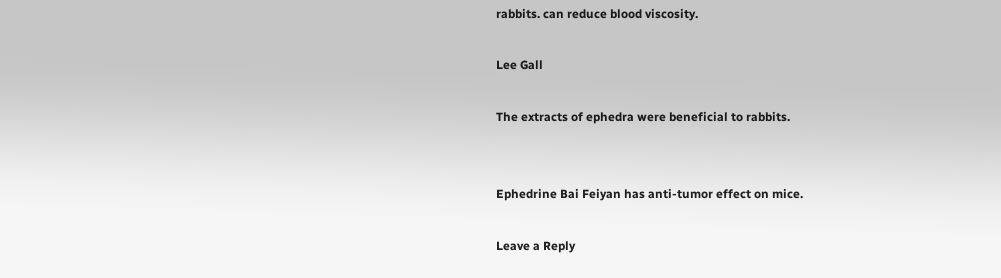rabbits. can reduce blood viscosity.

Lee Gall

The extracts of ephedra were beneficial to rabbits.


Ephedrine Bai Feiyan has anti-tumor effect on mice.

Leave a Reply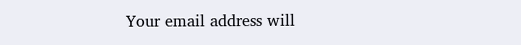Your email address will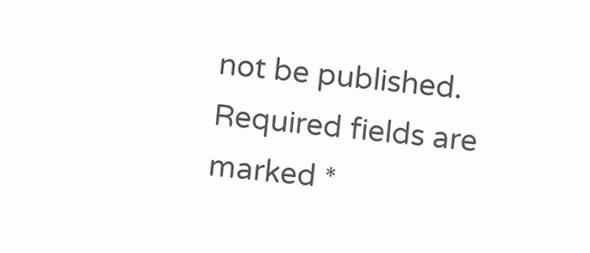not be published. Required fields are marked *